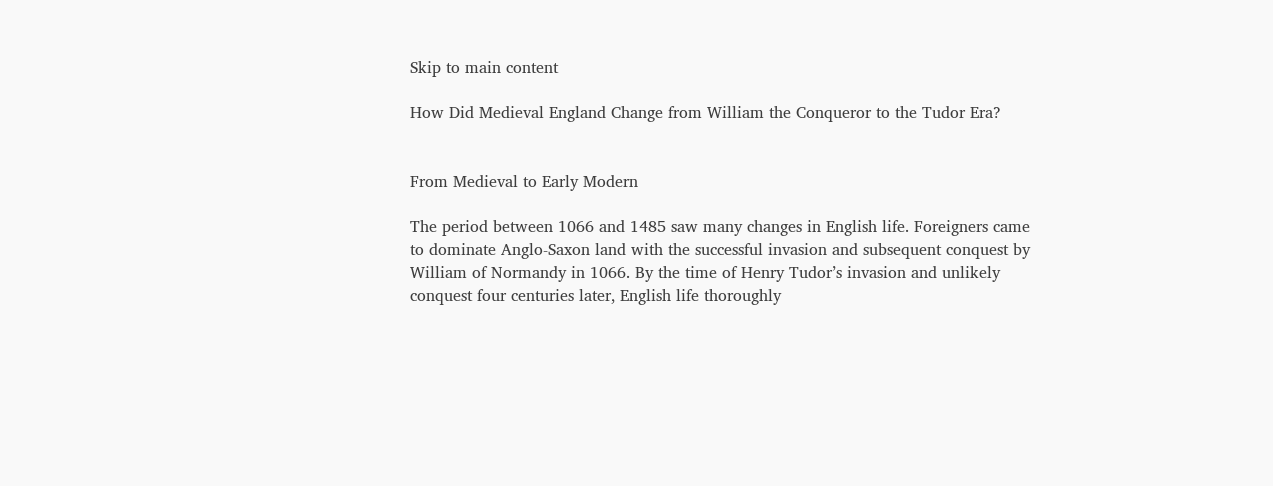Skip to main content

How Did Medieval England Change from William the Conqueror to the Tudor Era?


From Medieval to Early Modern

The period between 1066 and 1485 saw many changes in English life. Foreigners came to dominate Anglo-Saxon land with the successful invasion and subsequent conquest by William of Normandy in 1066. By the time of Henry Tudor’s invasion and unlikely conquest four centuries later, English life thoroughly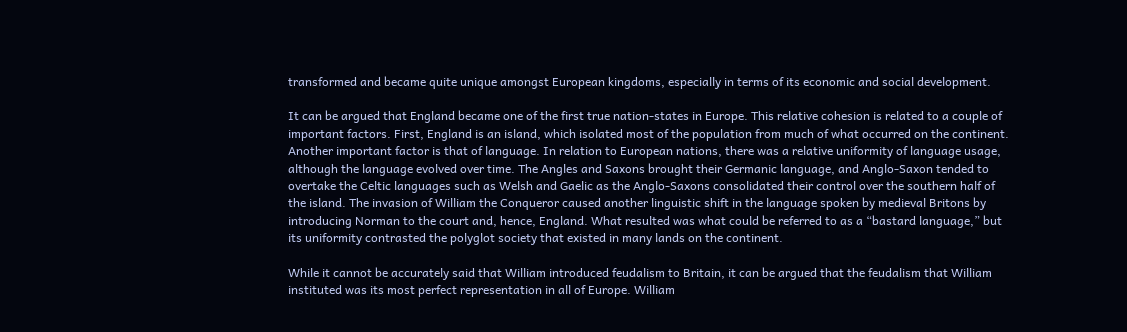transformed and became quite unique amongst European kingdoms, especially in terms of its economic and social development.

It can be argued that England became one of the first true nation-states in Europe. This relative cohesion is related to a couple of important factors. First, England is an island, which isolated most of the population from much of what occurred on the continent. Another important factor is that of language. In relation to European nations, there was a relative uniformity of language usage, although the language evolved over time. The Angles and Saxons brought their Germanic language, and Anglo-Saxon tended to overtake the Celtic languages such as Welsh and Gaelic as the Anglo-Saxons consolidated their control over the southern half of the island. The invasion of William the Conqueror caused another linguistic shift in the language spoken by medieval Britons by introducing Norman to the court and, hence, England. What resulted was what could be referred to as a “bastard language,” but its uniformity contrasted the polyglot society that existed in many lands on the continent.

While it cannot be accurately said that William introduced feudalism to Britain, it can be argued that the feudalism that William instituted was its most perfect representation in all of Europe. William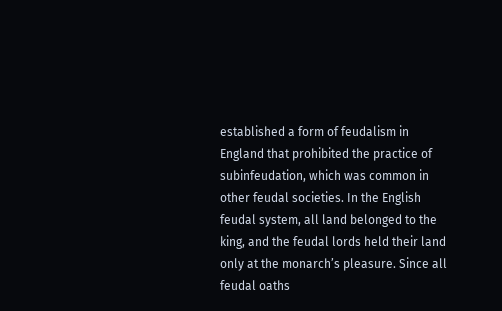established a form of feudalism in England that prohibited the practice of subinfeudation, which was common in other feudal societies. In the English feudal system, all land belonged to the king, and the feudal lords held their land only at the monarch’s pleasure. Since all feudal oaths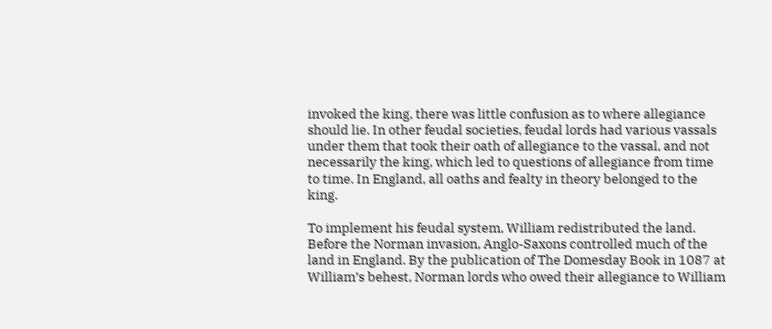invoked the king, there was little confusion as to where allegiance should lie. In other feudal societies, feudal lords had various vassals under them that took their oath of allegiance to the vassal, and not necessarily the king, which led to questions of allegiance from time to time. In England, all oaths and fealty in theory belonged to the king.

To implement his feudal system, William redistributed the land. Before the Norman invasion, Anglo-Saxons controlled much of the land in England. By the publication of The Domesday Book in 1087 at William’s behest, Norman lords who owed their allegiance to William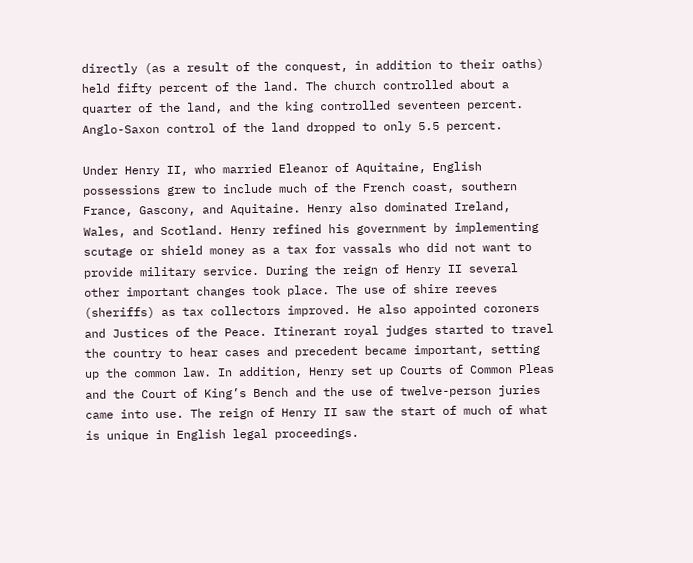directly (as a result of the conquest, in addition to their oaths) held fifty percent of the land. The church controlled about a quarter of the land, and the king controlled seventeen percent. Anglo-Saxon control of the land dropped to only 5.5 percent.

Under Henry II, who married Eleanor of Aquitaine, English possessions grew to include much of the French coast, southern France, Gascony, and Aquitaine. Henry also dominated Ireland, Wales, and Scotland. Henry refined his government by implementing scutage or shield money as a tax for vassals who did not want to provide military service. During the reign of Henry II several other important changes took place. The use of shire reeves (sheriffs) as tax collectors improved. He also appointed coroners and Justices of the Peace. Itinerant royal judges started to travel the country to hear cases and precedent became important, setting up the common law. In addition, Henry set up Courts of Common Pleas and the Court of King’s Bench and the use of twelve-person juries came into use. The reign of Henry II saw the start of much of what is unique in English legal proceedings.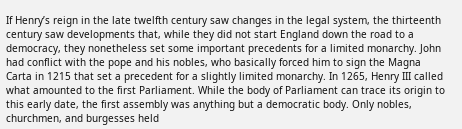If Henry’s reign in the late twelfth century saw changes in the legal system, the thirteenth century saw developments that, while they did not start England down the road to a democracy, they nonetheless set some important precedents for a limited monarchy. John had conflict with the pope and his nobles, who basically forced him to sign the Magna Carta in 1215 that set a precedent for a slightly limited monarchy. In 1265, Henry III called what amounted to the first Parliament. While the body of Parliament can trace its origin to this early date, the first assembly was anything but a democratic body. Only nobles, churchmen, and burgesses held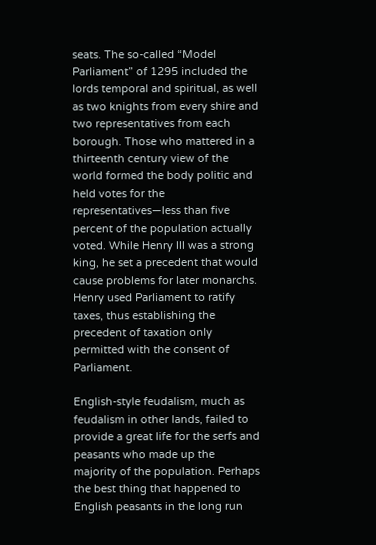seats. The so-called “Model Parliament” of 1295 included the lords temporal and spiritual, as well as two knights from every shire and two representatives from each borough. Those who mattered in a thirteenth century view of the world formed the body politic and held votes for the representatives—less than five percent of the population actually voted. While Henry III was a strong king, he set a precedent that would cause problems for later monarchs. Henry used Parliament to ratify taxes, thus establishing the precedent of taxation only permitted with the consent of Parliament.

English-style feudalism, much as feudalism in other lands, failed to provide a great life for the serfs and peasants who made up the majority of the population. Perhaps the best thing that happened to English peasants in the long run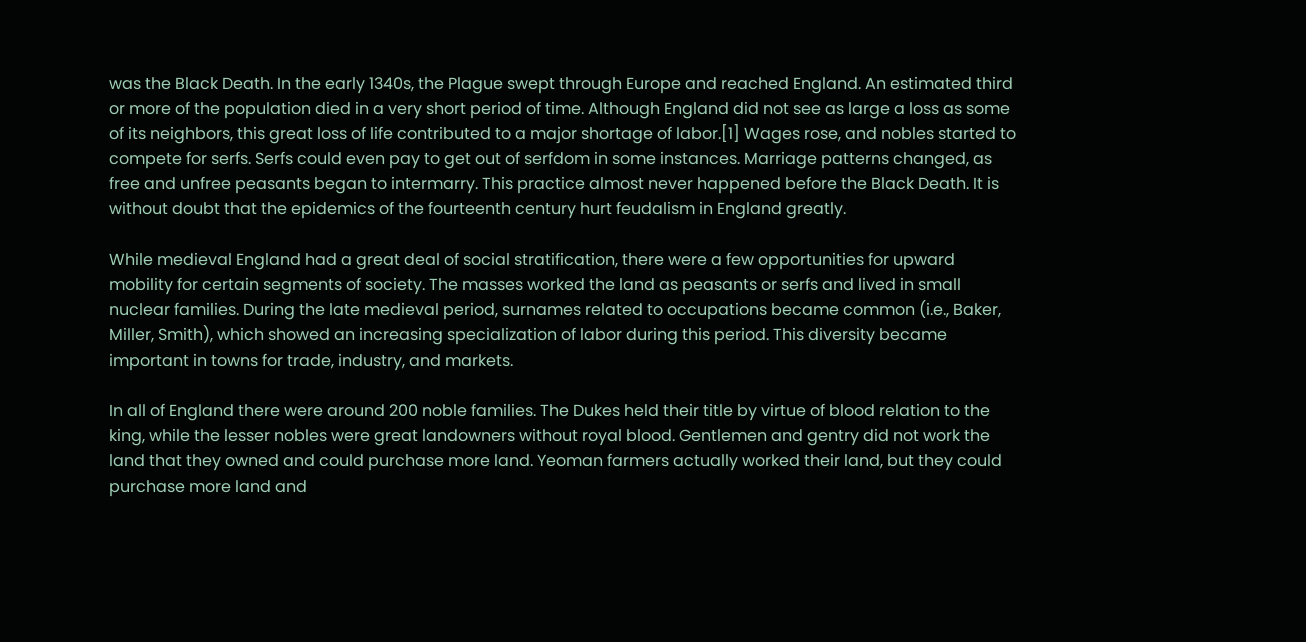was the Black Death. In the early 1340s, the Plague swept through Europe and reached England. An estimated third or more of the population died in a very short period of time. Although England did not see as large a loss as some of its neighbors, this great loss of life contributed to a major shortage of labor.[1] Wages rose, and nobles started to compete for serfs. Serfs could even pay to get out of serfdom in some instances. Marriage patterns changed, as free and unfree peasants began to intermarry. This practice almost never happened before the Black Death. It is without doubt that the epidemics of the fourteenth century hurt feudalism in England greatly.

While medieval England had a great deal of social stratification, there were a few opportunities for upward mobility for certain segments of society. The masses worked the land as peasants or serfs and lived in small nuclear families. During the late medieval period, surnames related to occupations became common (i.e., Baker, Miller, Smith), which showed an increasing specialization of labor during this period. This diversity became important in towns for trade, industry, and markets.

In all of England there were around 200 noble families. The Dukes held their title by virtue of blood relation to the king, while the lesser nobles were great landowners without royal blood. Gentlemen and gentry did not work the land that they owned and could purchase more land. Yeoman farmers actually worked their land, but they could purchase more land and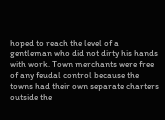hoped to reach the level of a gentleman who did not dirty his hands with work. Town merchants were free of any feudal control because the towns had their own separate charters outside the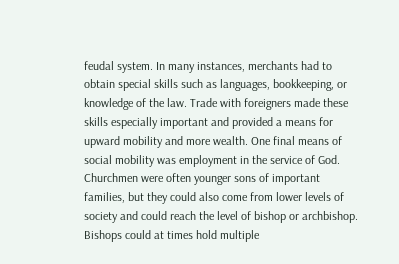feudal system. In many instances, merchants had to obtain special skills such as languages, bookkeeping, or knowledge of the law. Trade with foreigners made these skills especially important and provided a means for upward mobility and more wealth. One final means of social mobility was employment in the service of God. Churchmen were often younger sons of important families, but they could also come from lower levels of society and could reach the level of bishop or archbishop. Bishops could at times hold multiple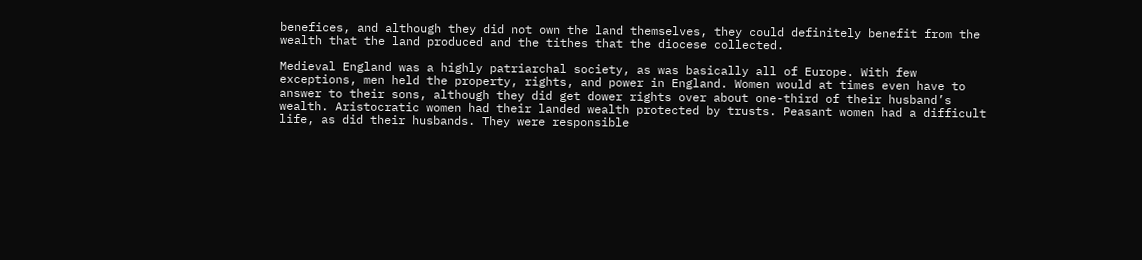benefices, and although they did not own the land themselves, they could definitely benefit from the wealth that the land produced and the tithes that the diocese collected.

Medieval England was a highly patriarchal society, as was basically all of Europe. With few exceptions, men held the property, rights, and power in England. Women would at times even have to answer to their sons, although they did get dower rights over about one-third of their husband’s wealth. Aristocratic women had their landed wealth protected by trusts. Peasant women had a difficult life, as did their husbands. They were responsible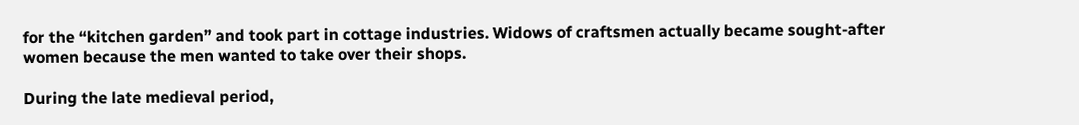for the “kitchen garden” and took part in cottage industries. Widows of craftsmen actually became sought-after women because the men wanted to take over their shops.

During the late medieval period,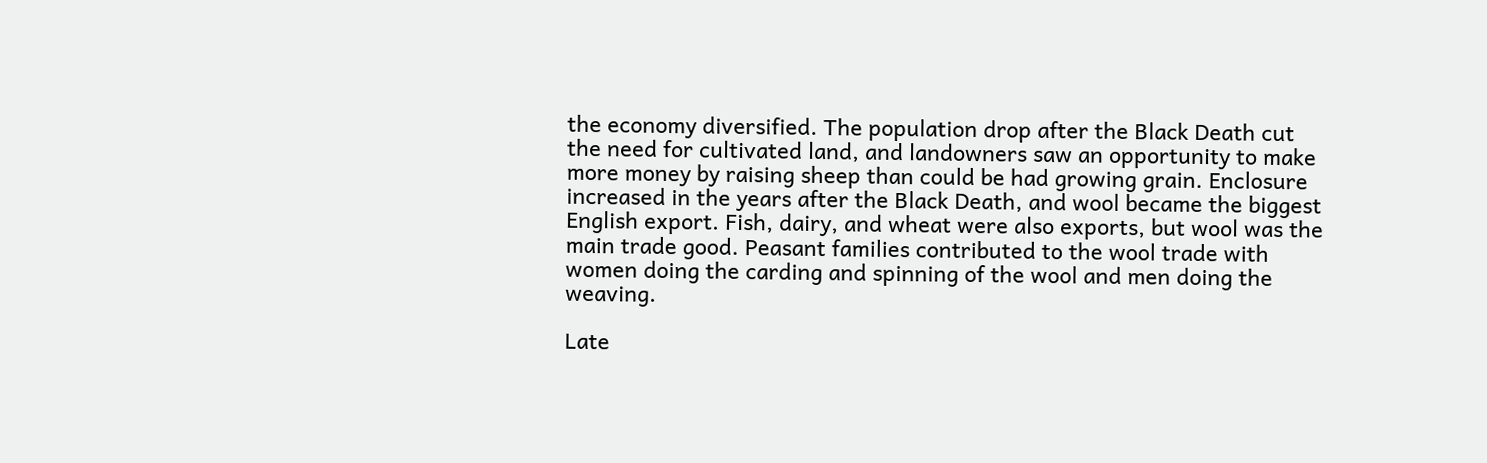the economy diversified. The population drop after the Black Death cut the need for cultivated land, and landowners saw an opportunity to make more money by raising sheep than could be had growing grain. Enclosure increased in the years after the Black Death, and wool became the biggest English export. Fish, dairy, and wheat were also exports, but wool was the main trade good. Peasant families contributed to the wool trade with women doing the carding and spinning of the wool and men doing the weaving.

Late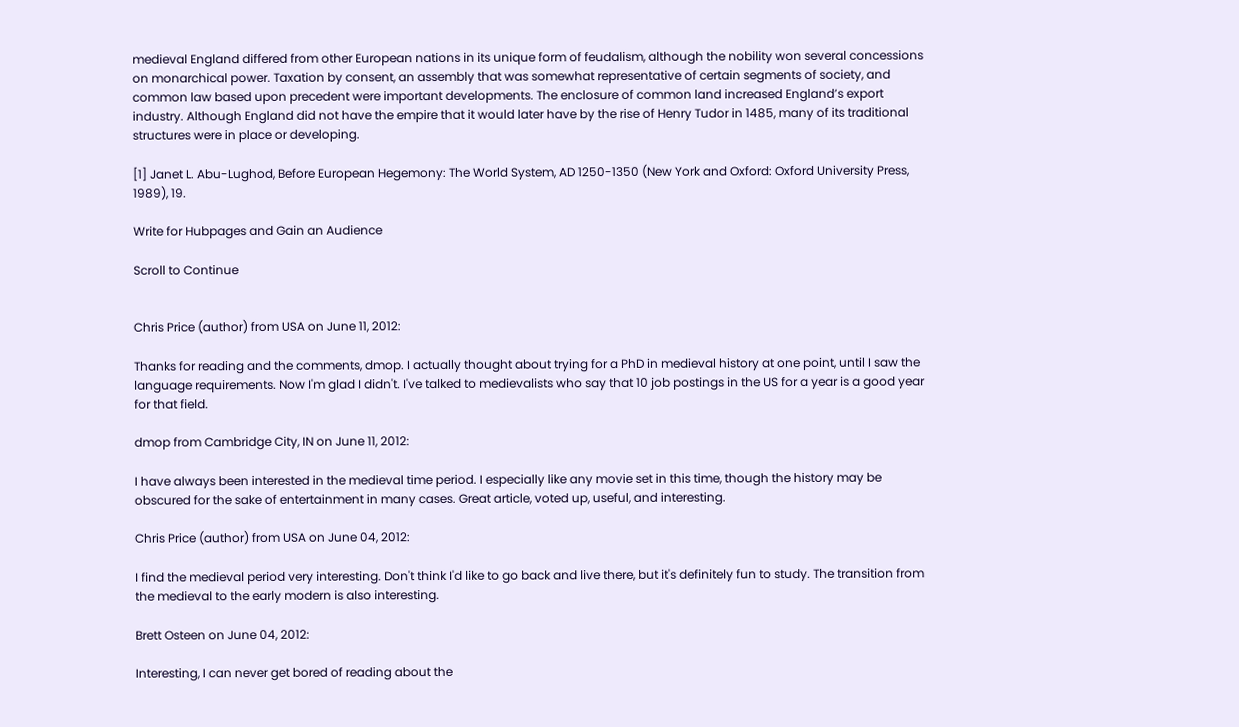medieval England differed from other European nations in its unique form of feudalism, although the nobility won several concessions on monarchical power. Taxation by consent, an assembly that was somewhat representative of certain segments of society, and common law based upon precedent were important developments. The enclosure of common land increased England’s export industry. Although England did not have the empire that it would later have by the rise of Henry Tudor in 1485, many of its traditional structures were in place or developing.

[1] Janet L. Abu-Lughod, Before European Hegemony: The World System, AD 1250-1350 (New York and Oxford: Oxford University Press, 1989), 19.

Write for Hubpages and Gain an Audience

Scroll to Continue


Chris Price (author) from USA on June 11, 2012:

Thanks for reading and the comments, dmop. I actually thought about trying for a PhD in medieval history at one point, until I saw the language requirements. Now I'm glad I didn't. I've talked to medievalists who say that 10 job postings in the US for a year is a good year for that field.

dmop from Cambridge City, IN on June 11, 2012:

I have always been interested in the medieval time period. I especially like any movie set in this time, though the history may be obscured for the sake of entertainment in many cases. Great article, voted up, useful, and interesting.

Chris Price (author) from USA on June 04, 2012:

I find the medieval period very interesting. Don't think I'd like to go back and live there, but it's definitely fun to study. The transition from the medieval to the early modern is also interesting.

Brett Osteen on June 04, 2012:

Interesting, I can never get bored of reading about the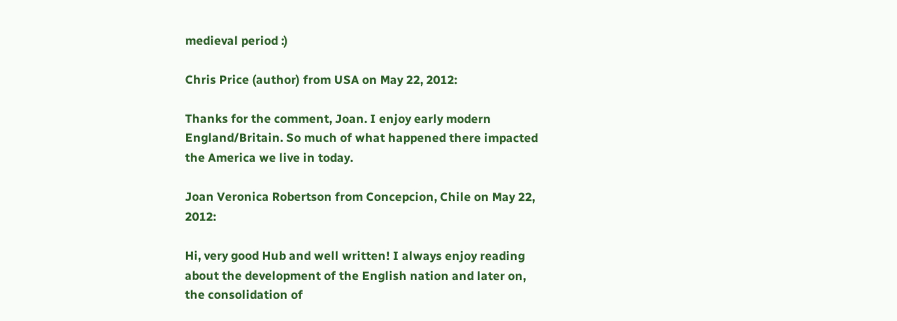medieval period :)

Chris Price (author) from USA on May 22, 2012:

Thanks for the comment, Joan. I enjoy early modern England/Britain. So much of what happened there impacted the America we live in today.

Joan Veronica Robertson from Concepcion, Chile on May 22, 2012:

Hi, very good Hub and well written! I always enjoy reading about the development of the English nation and later on, the consolidation of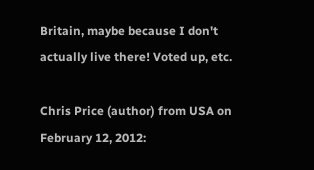Britain, maybe because I don't actually live there! Voted up, etc.

Chris Price (author) from USA on February 12, 2012: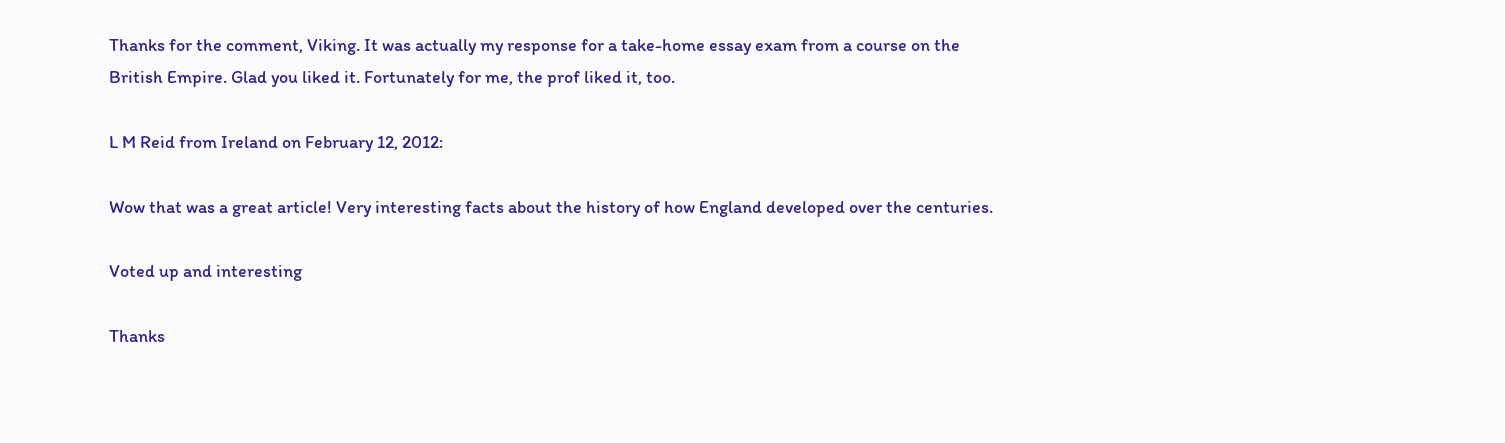Thanks for the comment, Viking. It was actually my response for a take-home essay exam from a course on the British Empire. Glad you liked it. Fortunately for me, the prof liked it, too.

L M Reid from Ireland on February 12, 2012:

Wow that was a great article! Very interesting facts about the history of how England developed over the centuries.

Voted up and interesting

Thanks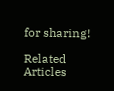for sharing!

Related Articles